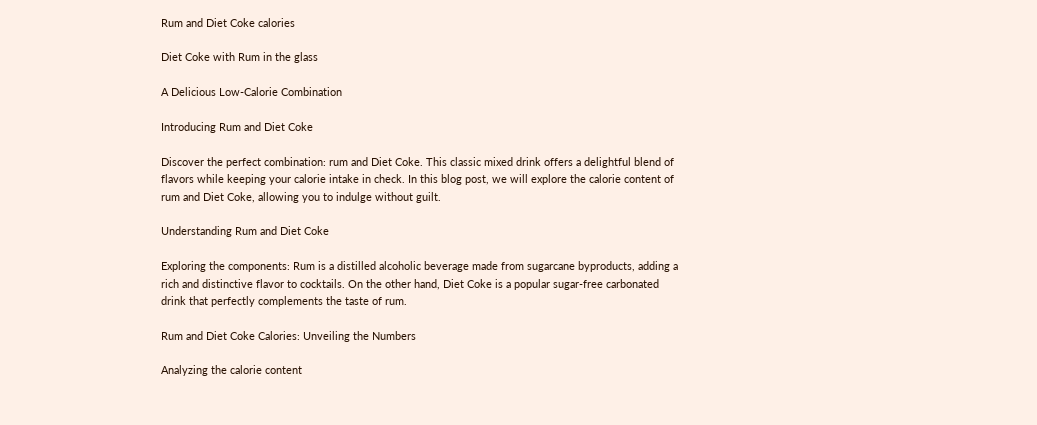Rum and Diet Coke calories

Diet Coke with Rum in the glass

A Delicious Low-Calorie Combination

Introducing Rum and Diet Coke

Discover the perfect combination: rum and Diet Coke. This classic mixed drink offers a delightful blend of flavors while keeping your calorie intake in check. In this blog post, we will explore the calorie content of rum and Diet Coke, allowing you to indulge without guilt.

Understanding Rum and Diet Coke

Exploring the components: Rum is a distilled alcoholic beverage made from sugarcane byproducts, adding a rich and distinctive flavor to cocktails. On the other hand, Diet Coke is a popular sugar-free carbonated drink that perfectly complements the taste of rum.

Rum and Diet Coke Calories: Unveiling the Numbers

Analyzing the calorie content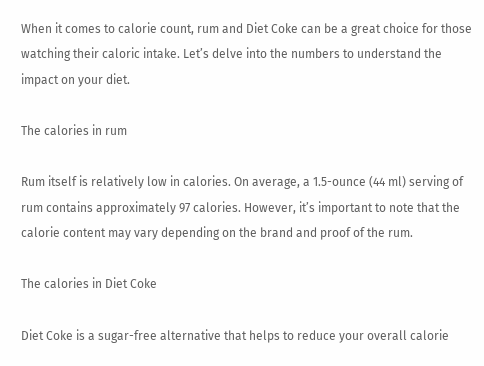When it comes to calorie count, rum and Diet Coke can be a great choice for those watching their caloric intake. Let’s delve into the numbers to understand the impact on your diet.

The calories in rum

Rum itself is relatively low in calories. On average, a 1.5-ounce (44 ml) serving of rum contains approximately 97 calories. However, it’s important to note that the calorie content may vary depending on the brand and proof of the rum.

The calories in Diet Coke

Diet Coke is a sugar-free alternative that helps to reduce your overall calorie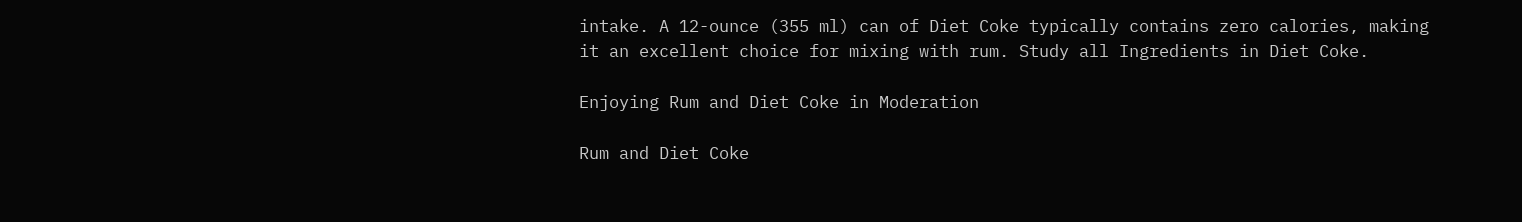intake. A 12-ounce (355 ml) can of Diet Coke typically contains zero calories, making it an excellent choice for mixing with rum. Study all Ingredients in Diet Coke.

Enjoying Rum and Diet Coke in Moderation

Rum and Diet Coke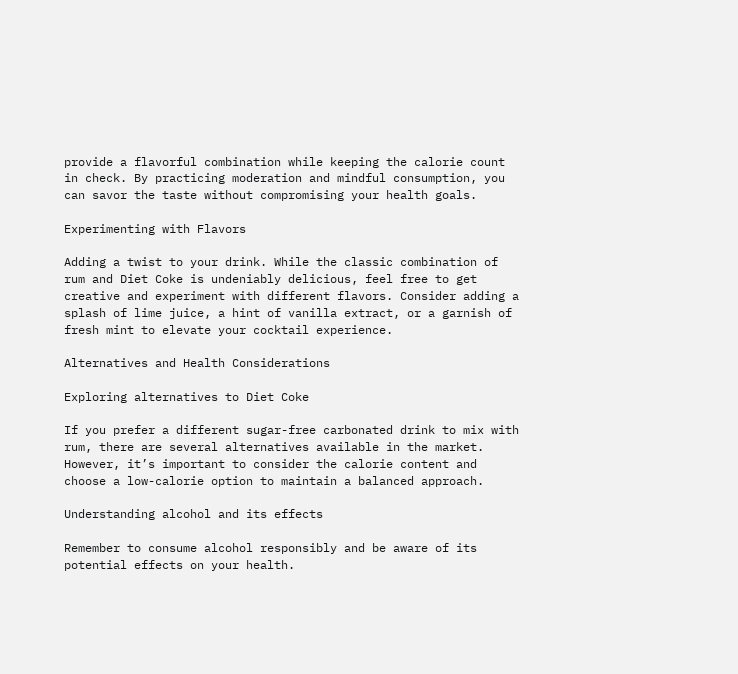provide a flavorful combination while keeping the calorie count in check. By practicing moderation and mindful consumption, you can savor the taste without compromising your health goals.

Experimenting with Flavors

Adding a twist to your drink. While the classic combination of rum and Diet Coke is undeniably delicious, feel free to get creative and experiment with different flavors. Consider adding a splash of lime juice, a hint of vanilla extract, or a garnish of fresh mint to elevate your cocktail experience.

Alternatives and Health Considerations

Exploring alternatives to Diet Coke

If you prefer a different sugar-free carbonated drink to mix with rum, there are several alternatives available in the market. However, it’s important to consider the calorie content and choose a low-calorie option to maintain a balanced approach.

Understanding alcohol and its effects

Remember to consume alcohol responsibly and be aware of its potential effects on your health.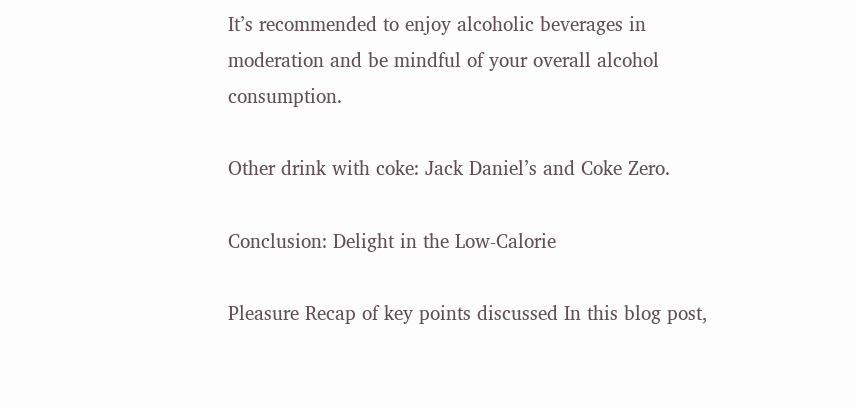It’s recommended to enjoy alcoholic beverages in moderation and be mindful of your overall alcohol consumption.

Other drink with coke: Jack Daniel’s and Coke Zero.

Conclusion: Delight in the Low-Calorie

Pleasure Recap of key points discussed In this blog post,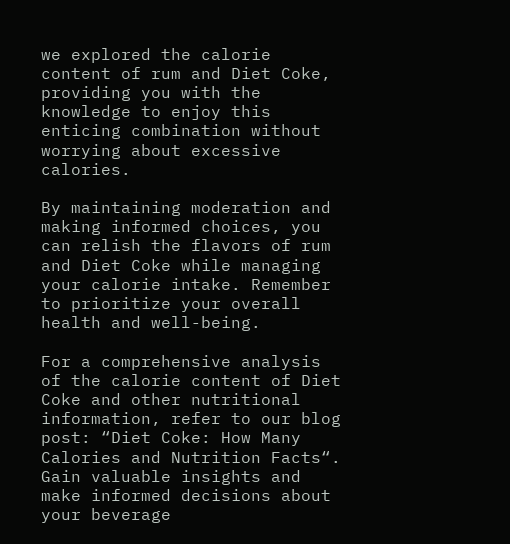we explored the calorie content of rum and Diet Coke, providing you with the knowledge to enjoy this enticing combination without worrying about excessive calories.

By maintaining moderation and making informed choices, you can relish the flavors of rum and Diet Coke while managing your calorie intake. Remember to prioritize your overall health and well-being.

For a comprehensive analysis of the calorie content of Diet Coke and other nutritional information, refer to our blog post: “Diet Coke: How Many Calories and Nutrition Facts“. Gain valuable insights and make informed decisions about your beverage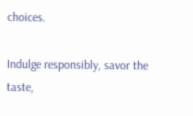choices.

Indulge responsibly, savor the taste,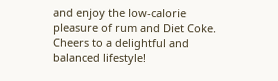and enjoy the low-calorie pleasure of rum and Diet Coke. Cheers to a delightful and balanced lifestyle!